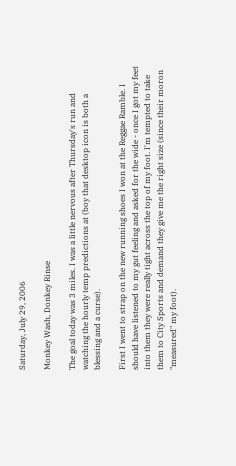Saturday, July 29, 2006

Monkey Wash, Donkey Rinse

The goal today was 3 miles. I was a little nervous after Thursday's run and watching the hourly temp predictions at (boy that desktop icon is both a blessing and a curse).

First I went to strap on the new running shoes I won at the Reggae Ramble. I should have listened to my gut feeling and asked for the wide - once I got my feet into them they were really tight across the top of my foot. I'm tempted to take them to City Sports and demand they give me the right size (since their moron "measured" my foot).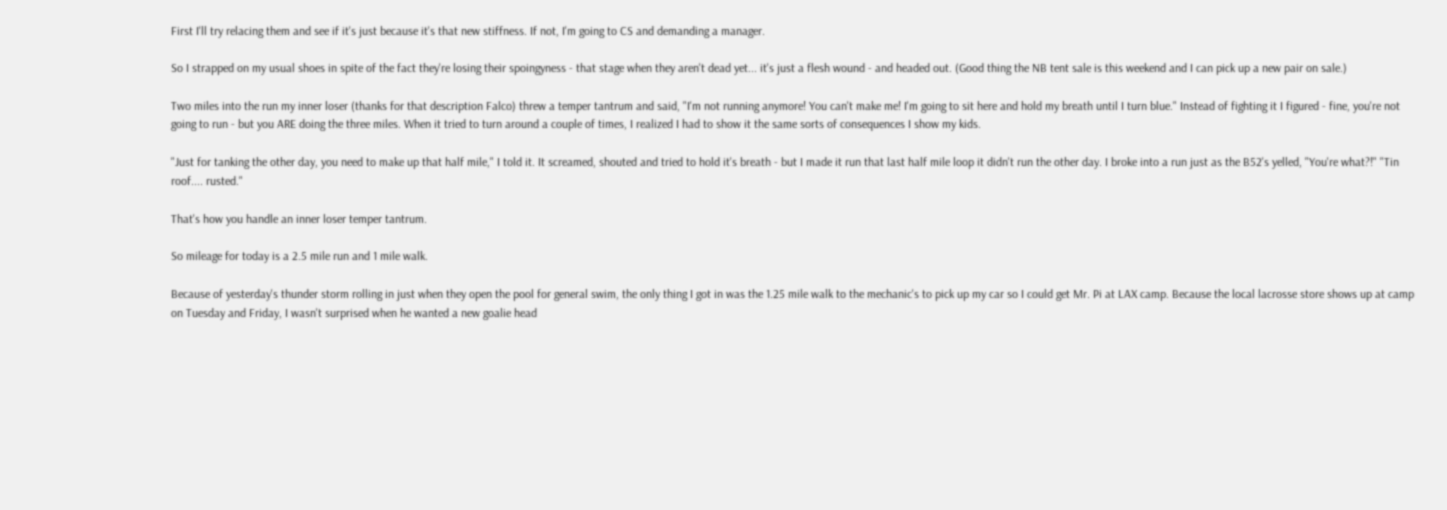First I'll try relacing them and see if it's just because it's that new stiffness. If not, I'm going to CS and demanding a manager.

So I strapped on my usual shoes in spite of the fact they're losing their spoingyness - that stage when they aren't dead yet... it's just a flesh wound - and headed out. (Good thing the NB tent sale is this weekend and I can pick up a new pair on sale.)

Two miles into the run my inner loser (thanks for that description Falco) threw a temper tantrum and said, "I'm not running anymore! You can't make me! I'm going to sit here and hold my breath until I turn blue." Instead of fighting it I figured - fine, you're not going to run - but you ARE doing the three miles. When it tried to turn around a couple of times, I realized I had to show it the same sorts of consequences I show my kids.

"Just for tanking the other day, you need to make up that half mile," I told it. It screamed, shouted and tried to hold it's breath - but I made it run that last half mile loop it didn't run the other day. I broke into a run just as the B52's yelled, "You're what?!" "Tin roof.... rusted."

That's how you handle an inner loser temper tantrum.

So mileage for today is a 2.5 mile run and 1 mile walk.

Because of yesterday's thunder storm rolling in just when they open the pool for general swim, the only thing I got in was the 1.25 mile walk to the mechanic's to pick up my car so I could get Mr. Pi at LAX camp. Because the local lacrosse store shows up at camp on Tuesday and Friday, I wasn't surprised when he wanted a new goalie head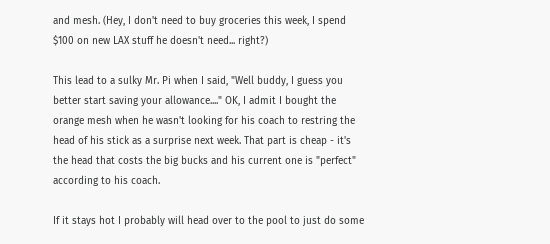and mesh. (Hey, I don't need to buy groceries this week, I spend $100 on new LAX stuff he doesn't need... right?)

This lead to a sulky Mr. Pi when I said, "Well buddy, I guess you better start saving your allowance...." OK, I admit I bought the orange mesh when he wasn't looking for his coach to restring the head of his stick as a surprise next week. That part is cheap - it's the head that costs the big bucks and his current one is "perfect" according to his coach.

If it stays hot I probably will head over to the pool to just do some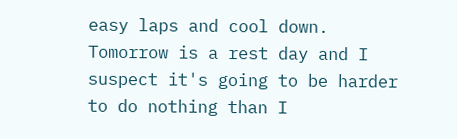easy laps and cool down. Tomorrow is a rest day and I suspect it's going to be harder to do nothing than I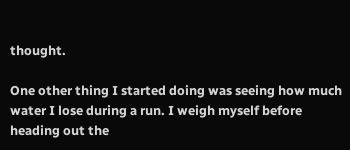thought.

One other thing I started doing was seeing how much water I lose during a run. I weigh myself before heading out the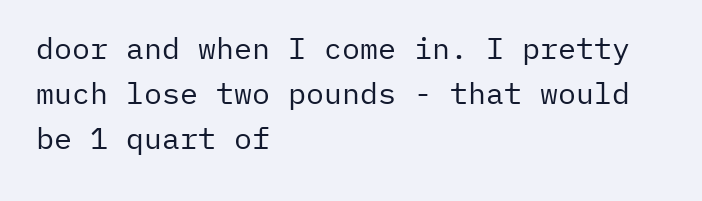door and when I come in. I pretty much lose two pounds - that would be 1 quart of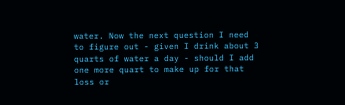water. Now the next question I need to figure out - given I drink about 3 quarts of water a day - should I add one more quart to make up for that loss or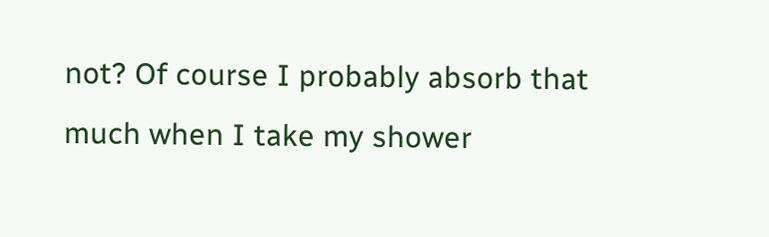not? Of course I probably absorb that much when I take my shower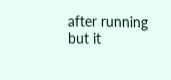after running but it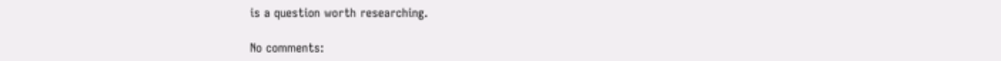is a question worth researching.

No comments: